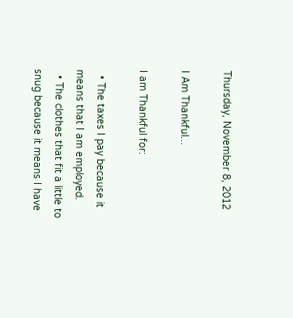Thursday, November 8, 2012

I Am Thankful...

I am Thankful for:

  • The taxes I pay because it means that I am employed.
  • The clothes that fit a little to snug because it means I have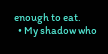enough to eat.
  • My shadow who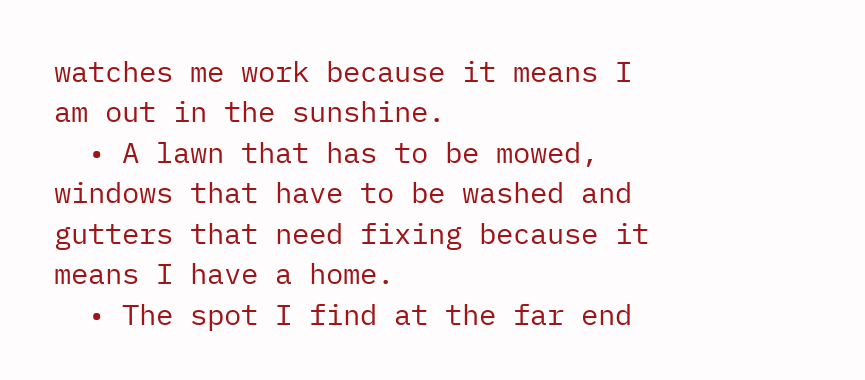watches me work because it means I am out in the sunshine.
  • A lawn that has to be mowed, windows that have to be washed and gutters that need fixing because it means I have a home.
  • The spot I find at the far end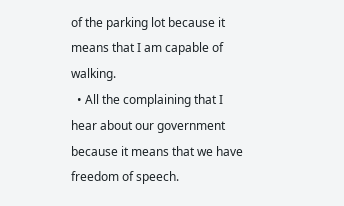of the parking lot because it means that I am capable of walking.
  • All the complaining that I hear about our government because it means that we have freedom of speech.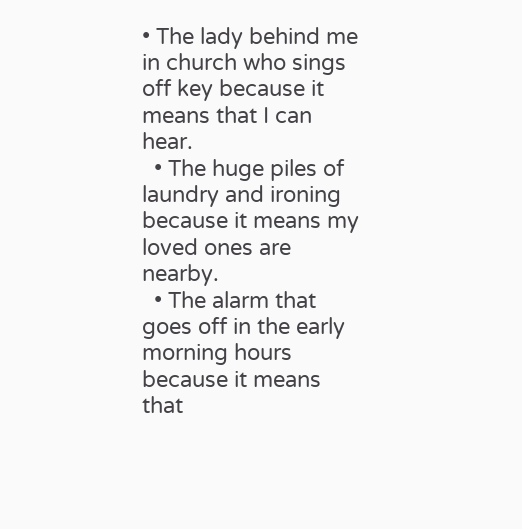• The lady behind me in church who sings off key because it means that I can hear.
  • The huge piles of laundry and ironing because it means my loved ones are nearby.
  • The alarm that goes off in the early morning hours because it means that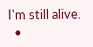I'm still alive.
  •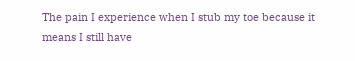The pain I experience when I stub my toe because it means I still have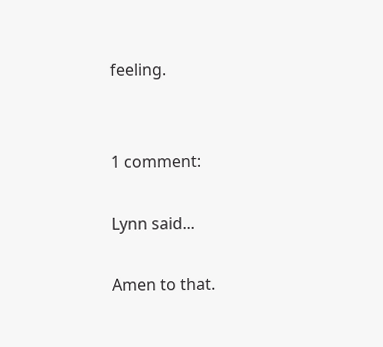feeling.


1 comment:

Lynn said...

Amen to that.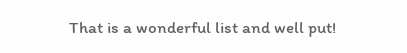That is a wonderful list and well put!